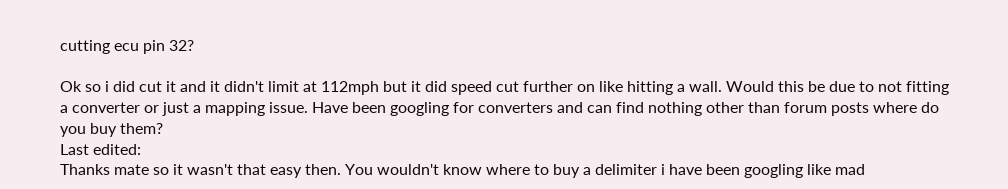cutting ecu pin 32?

Ok so i did cut it and it didn't limit at 112mph but it did speed cut further on like hitting a wall. Would this be due to not fitting a converter or just a mapping issue. Have been googling for converters and can find nothing other than forum posts where do you buy them?
Last edited:
Thanks mate so it wasn't that easy then. You wouldn't know where to buy a delimiter i have been googling like mad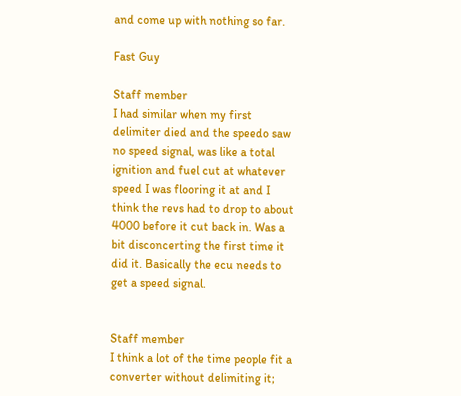and come up with nothing so far.

Fast Guy

Staff member
I had similar when my first delimiter died and the speedo saw no speed signal, was like a total ignition and fuel cut at whatever speed I was flooring it at and I think the revs had to drop to about 4000 before it cut back in. Was a bit disconcerting the first time it did it. Basically the ecu needs to get a speed signal.


Staff member
I think a lot of the time people fit a converter without delimiting it;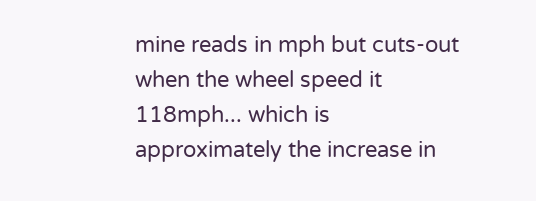mine reads in mph but cuts-out when the wheel speed it 118mph... which is approximately the increase in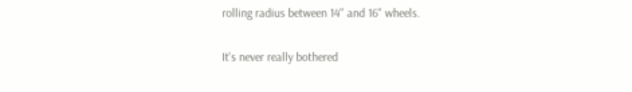rolling radius between 14" and 16" wheels.

It's never really bothered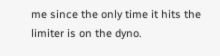me since the only time it hits the limiter is on the dyno.